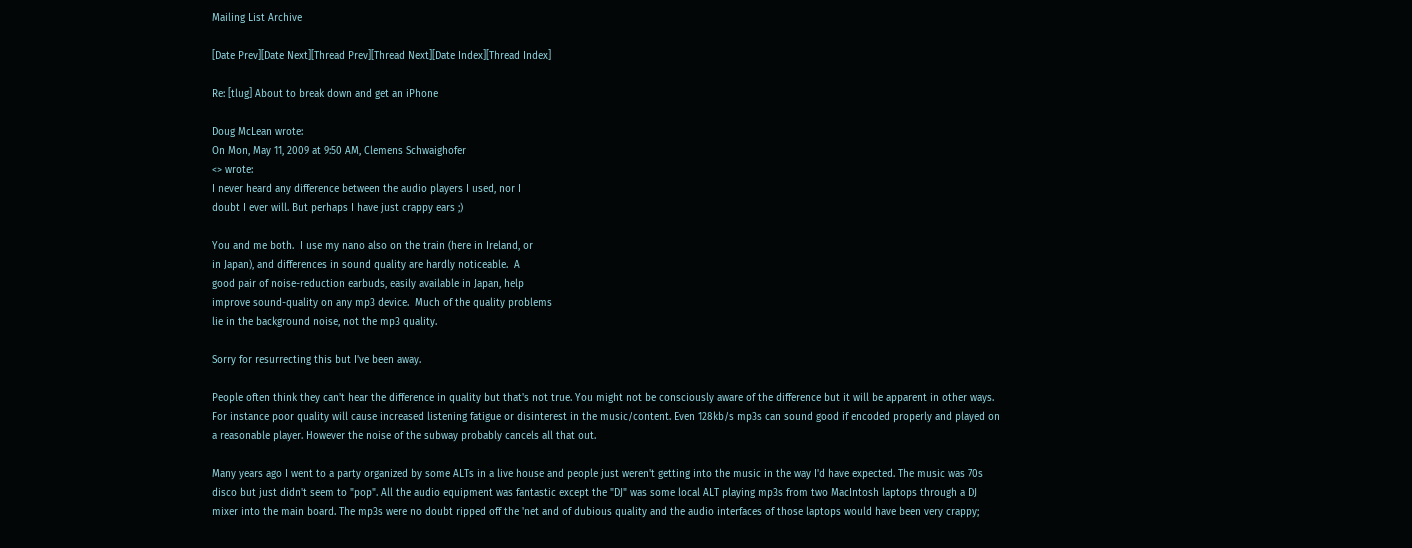Mailing List Archive

[Date Prev][Date Next][Thread Prev][Thread Next][Date Index][Thread Index]

Re: [tlug] About to break down and get an iPhone

Doug McLean wrote:
On Mon, May 11, 2009 at 9:50 AM, Clemens Schwaighofer
<> wrote:
I never heard any difference between the audio players I used, nor I
doubt I ever will. But perhaps I have just crappy ears ;)

You and me both.  I use my nano also on the train (here in Ireland, or
in Japan), and differences in sound quality are hardly noticeable.  A
good pair of noise-reduction earbuds, easily available in Japan, help
improve sound-quality on any mp3 device.  Much of the quality problems
lie in the background noise, not the mp3 quality.

Sorry for resurrecting this but I've been away.

People often think they can't hear the difference in quality but that's not true. You might not be consciously aware of the difference but it will be apparent in other ways. For instance poor quality will cause increased listening fatigue or disinterest in the music/content. Even 128kb/s mp3s can sound good if encoded properly and played on a reasonable player. However the noise of the subway probably cancels all that out.

Many years ago I went to a party organized by some ALTs in a live house and people just weren't getting into the music in the way I'd have expected. The music was 70s disco but just didn't seem to "pop". All the audio equipment was fantastic except the "DJ" was some local ALT playing mp3s from two MacIntosh laptops through a DJ mixer into the main board. The mp3s were no doubt ripped off the 'net and of dubious quality and the audio interfaces of those laptops would have been very crappy;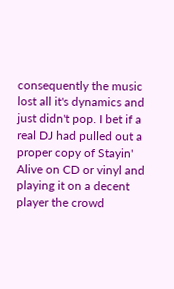consequently the music lost all it's dynamics and just didn't pop. I bet if a real DJ had pulled out a proper copy of Stayin' Alive on CD or vinyl and playing it on a decent player the crowd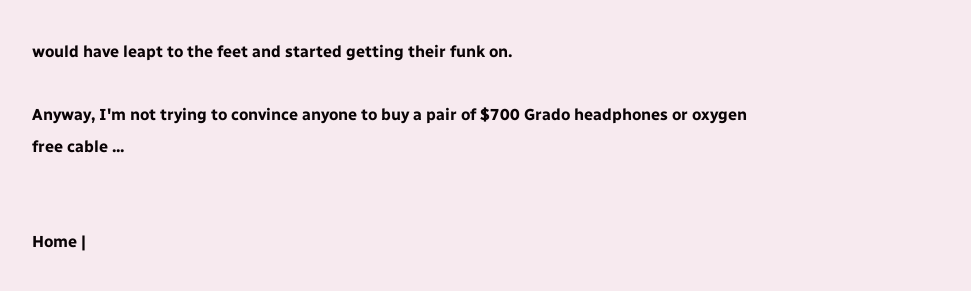would have leapt to the feet and started getting their funk on.

Anyway, I'm not trying to convince anyone to buy a pair of $700 Grado headphones or oxygen free cable ...


Home |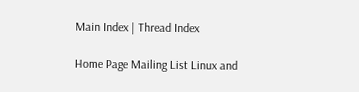Main Index | Thread Index

Home Page Mailing List Linux and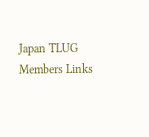Japan TLUG Members Links